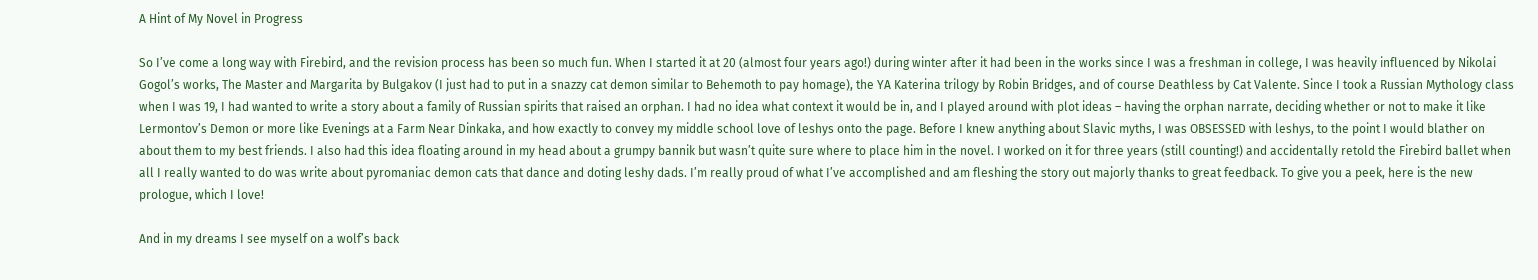A Hint of My Novel in Progress

So I’ve come a long way with Firebird, and the revision process has been so much fun. When I started it at 20 (almost four years ago!) during winter after it had been in the works since I was a freshman in college, I was heavily influenced by Nikolai Gogol’s works, The Master and Margarita by Bulgakov (I just had to put in a snazzy cat demon similar to Behemoth to pay homage), the YA Katerina trilogy by Robin Bridges, and of course Deathless by Cat Valente. Since I took a Russian Mythology class when I was 19, I had wanted to write a story about a family of Russian spirits that raised an orphan. I had no idea what context it would be in, and I played around with plot ideas – having the orphan narrate, deciding whether or not to make it like Lermontov’s Demon or more like Evenings at a Farm Near Dinkaka, and how exactly to convey my middle school love of leshys onto the page. Before I knew anything about Slavic myths, I was OBSESSED with leshys, to the point I would blather on about them to my best friends. I also had this idea floating around in my head about a grumpy bannik but wasn’t quite sure where to place him in the novel. I worked on it for three years (still counting!) and accidentally retold the Firebird ballet when all I really wanted to do was write about pyromaniac demon cats that dance and doting leshy dads. I’m really proud of what I’ve accomplished and am fleshing the story out majorly thanks to great feedback. To give you a peek, here is the new prologue, which I love!

And in my dreams I see myself on a wolf’s back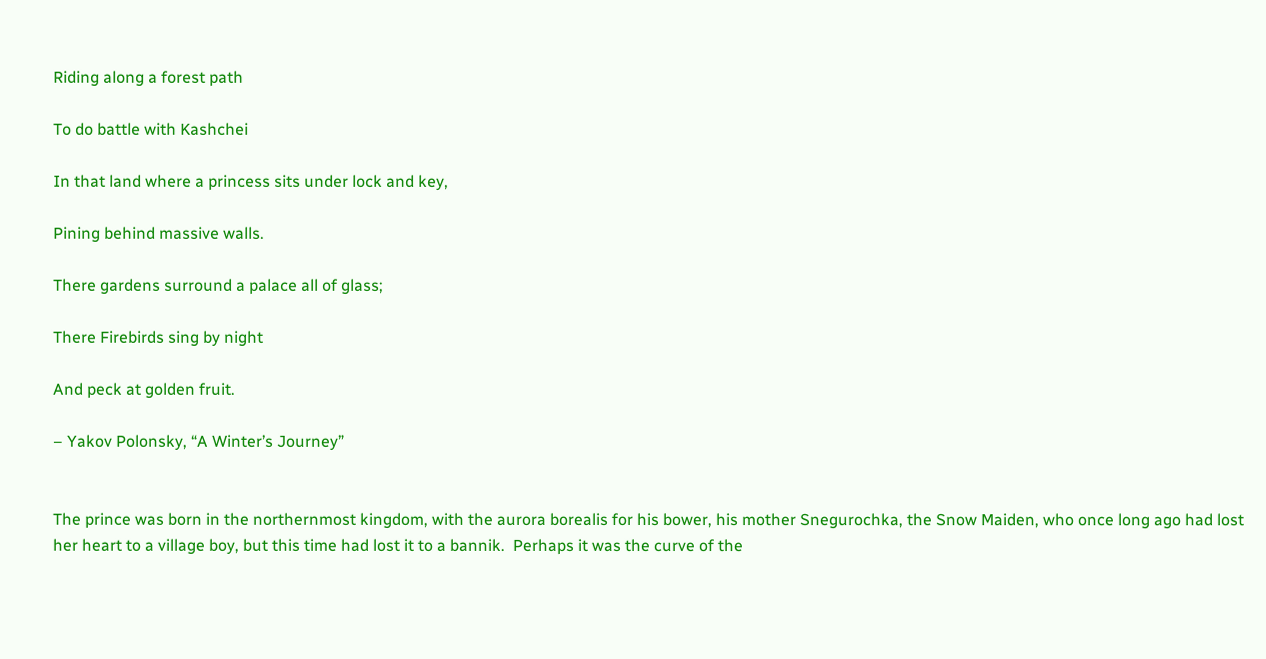Riding along a forest path

To do battle with Kashchei

In that land where a princess sits under lock and key,

Pining behind massive walls.

There gardens surround a palace all of glass;

There Firebirds sing by night

And peck at golden fruit.

– Yakov Polonsky, “A Winter’s Journey”


The prince was born in the northernmost kingdom, with the aurora borealis for his bower, his mother Snegurochka, the Snow Maiden, who once long ago had lost her heart to a village boy, but this time had lost it to a bannik.  Perhaps it was the curve of the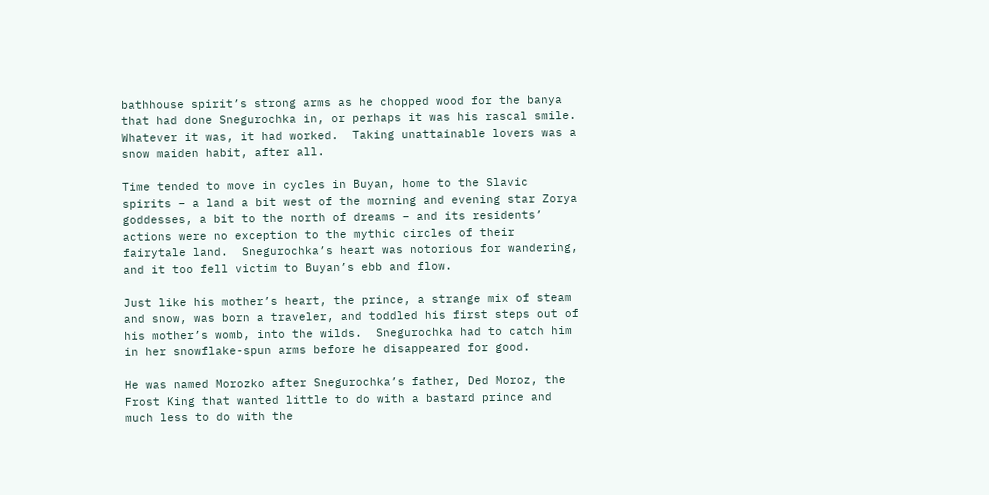bathhouse spirit’s strong arms as he chopped wood for the banya that had done Snegurochka in, or perhaps it was his rascal smile.  Whatever it was, it had worked.  Taking unattainable lovers was a snow maiden habit, after all.

Time tended to move in cycles in Buyan, home to the Slavic spirits – a land a bit west of the morning and evening star Zorya goddesses, a bit to the north of dreams – and its residents’ actions were no exception to the mythic circles of their fairytale land.  Snegurochka’s heart was notorious for wandering, and it too fell victim to Buyan’s ebb and flow.

Just like his mother’s heart, the prince, a strange mix of steam and snow, was born a traveler, and toddled his first steps out of his mother’s womb, into the wilds.  Snegurochka had to catch him in her snowflake-spun arms before he disappeared for good.

He was named Morozko after Snegurochka’s father, Ded Moroz, the Frost King that wanted little to do with a bastard prince and much less to do with the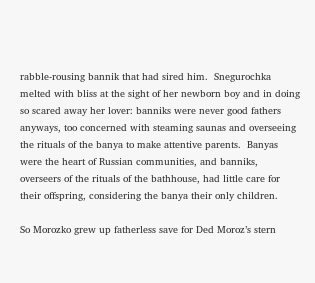rabble-rousing bannik that had sired him.  Snegurochka melted with bliss at the sight of her newborn boy and in doing so scared away her lover: banniks were never good fathers anyways, too concerned with steaming saunas and overseeing the rituals of the banya to make attentive parents.  Banyas were the heart of Russian communities, and banniks, overseers of the rituals of the bathhouse, had little care for their offspring, considering the banya their only children.

So Morozko grew up fatherless save for Ded Moroz’s stern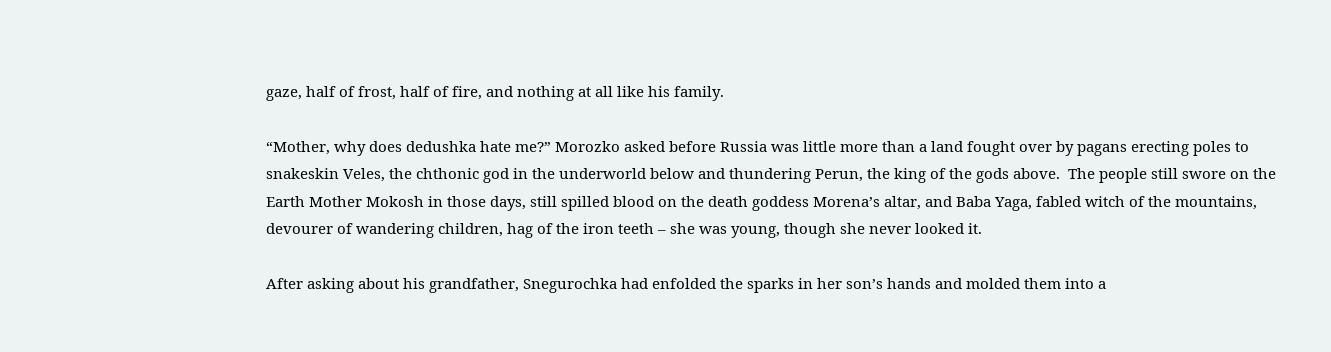gaze, half of frost, half of fire, and nothing at all like his family.

“Mother, why does dedushka hate me?” Morozko asked before Russia was little more than a land fought over by pagans erecting poles to snakeskin Veles, the chthonic god in the underworld below and thundering Perun, the king of the gods above.  The people still swore on the Earth Mother Mokosh in those days, still spilled blood on the death goddess Morena’s altar, and Baba Yaga, fabled witch of the mountains, devourer of wandering children, hag of the iron teeth – she was young, though she never looked it.

After asking about his grandfather, Snegurochka had enfolded the sparks in her son’s hands and molded them into a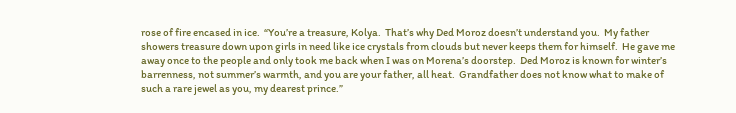rose of fire encased in ice.  “You’re a treasure, Kolya.  That’s why Ded Moroz doesn’t understand you.  My father showers treasure down upon girls in need like ice crystals from clouds but never keeps them for himself.  He gave me away once to the people and only took me back when I was on Morena’s doorstep.  Ded Moroz is known for winter’s barrenness, not summer’s warmth, and you are your father, all heat.  Grandfather does not know what to make of such a rare jewel as you, my dearest prince.”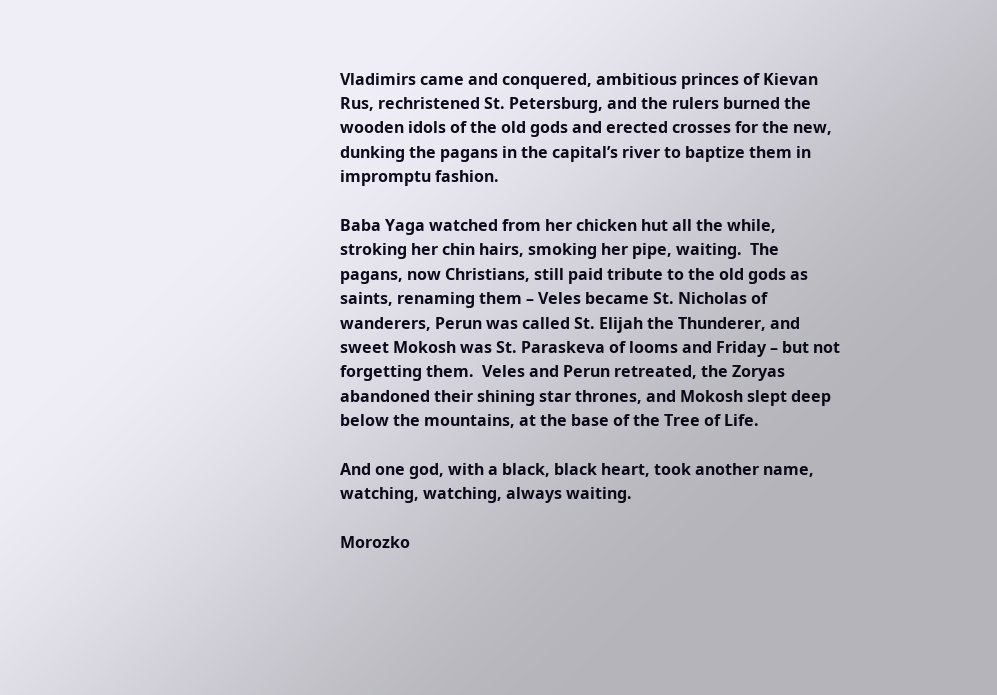Vladimirs came and conquered, ambitious princes of Kievan Rus, rechristened St. Petersburg, and the rulers burned the wooden idols of the old gods and erected crosses for the new, dunking the pagans in the capital’s river to baptize them in impromptu fashion.

Baba Yaga watched from her chicken hut all the while, stroking her chin hairs, smoking her pipe, waiting.  The pagans, now Christians, still paid tribute to the old gods as saints, renaming them – Veles became St. Nicholas of wanderers, Perun was called St. Elijah the Thunderer, and sweet Mokosh was St. Paraskeva of looms and Friday – but not forgetting them.  Veles and Perun retreated, the Zoryas abandoned their shining star thrones, and Mokosh slept deep below the mountains, at the base of the Tree of Life.

And one god, with a black, black heart, took another name, watching, watching, always waiting.

Morozko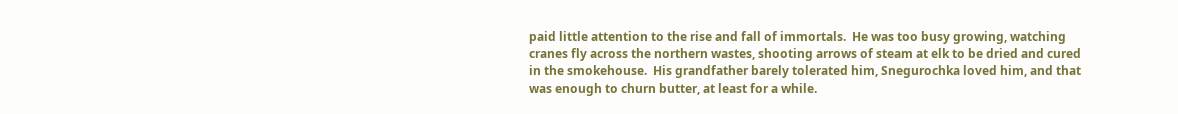paid little attention to the rise and fall of immortals.  He was too busy growing, watching cranes fly across the northern wastes, shooting arrows of steam at elk to be dried and cured in the smokehouse.  His grandfather barely tolerated him, Snegurochka loved him, and that was enough to churn butter, at least for a while.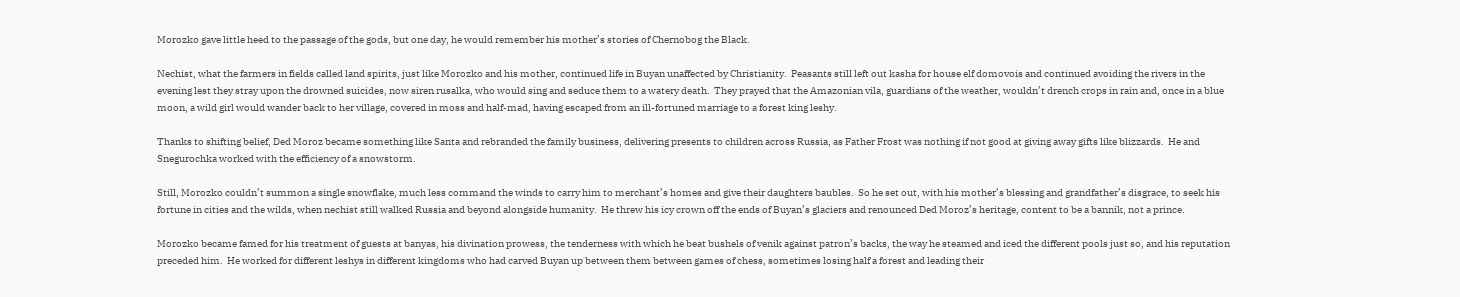Morozko gave little heed to the passage of the gods, but one day, he would remember his mother’s stories of Chernobog the Black.

Nechist, what the farmers in fields called land spirits, just like Morozko and his mother, continued life in Buyan unaffected by Christianity.  Peasants still left out kasha for house elf domovois and continued avoiding the rivers in the evening lest they stray upon the drowned suicides, now siren rusalka, who would sing and seduce them to a watery death.  They prayed that the Amazonian vila, guardians of the weather, wouldn’t drench crops in rain and, once in a blue moon, a wild girl would wander back to her village, covered in moss and half-mad, having escaped from an ill-fortuned marriage to a forest king leshy.

Thanks to shifting belief, Ded Moroz became something like Santa and rebranded the family business, delivering presents to children across Russia, as Father Frost was nothing if not good at giving away gifts like blizzards.  He and Snegurochka worked with the efficiency of a snowstorm.

Still, Morozko couldn’t summon a single snowflake, much less command the winds to carry him to merchant’s homes and give their daughters baubles.  So he set out, with his mother’s blessing and grandfather’s disgrace, to seek his fortune in cities and the wilds, when nechist still walked Russia and beyond alongside humanity.  He threw his icy crown off the ends of Buyan’s glaciers and renounced Ded Moroz’s heritage, content to be a bannik, not a prince.

Morozko became famed for his treatment of guests at banyas, his divination prowess, the tenderness with which he beat bushels of venik against patron’s backs, the way he steamed and iced the different pools just so, and his reputation preceded him.  He worked for different leshys in different kingdoms who had carved Buyan up between them between games of chess, sometimes losing half a forest and leading their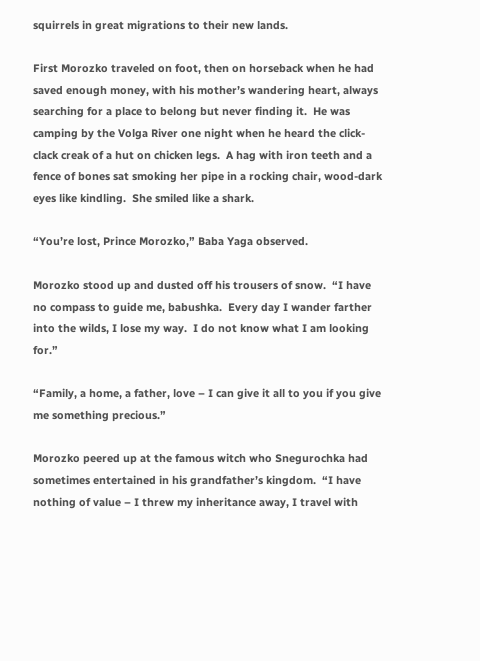squirrels in great migrations to their new lands.

First Morozko traveled on foot, then on horseback when he had saved enough money, with his mother’s wandering heart, always searching for a place to belong but never finding it.  He was camping by the Volga River one night when he heard the click-clack creak of a hut on chicken legs.  A hag with iron teeth and a fence of bones sat smoking her pipe in a rocking chair, wood-dark eyes like kindling.  She smiled like a shark.

“You’re lost, Prince Morozko,” Baba Yaga observed.

Morozko stood up and dusted off his trousers of snow.  “I have no compass to guide me, babushka.  Every day I wander farther into the wilds, I lose my way.  I do not know what I am looking for.”

“Family, a home, a father, love – I can give it all to you if you give me something precious.”

Morozko peered up at the famous witch who Snegurochka had sometimes entertained in his grandfather’s kingdom.  “I have nothing of value – I threw my inheritance away, I travel with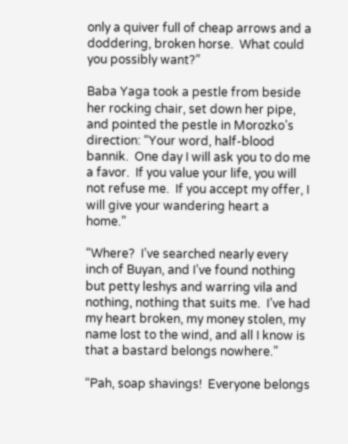only a quiver full of cheap arrows and a doddering, broken horse.  What could you possibly want?”

Baba Yaga took a pestle from beside her rocking chair, set down her pipe, and pointed the pestle in Morozko’s direction: “Your word, half-blood bannik.  One day I will ask you to do me a favor.  If you value your life, you will not refuse me.  If you accept my offer, I will give your wandering heart a home.”

“Where?  I’ve searched nearly every inch of Buyan, and I’ve found nothing but petty leshys and warring vila and nothing, nothing that suits me.  I’ve had my heart broken, my money stolen, my name lost to the wind, and all I know is that a bastard belongs nowhere.”

“Pah, soap shavings!  Everyone belongs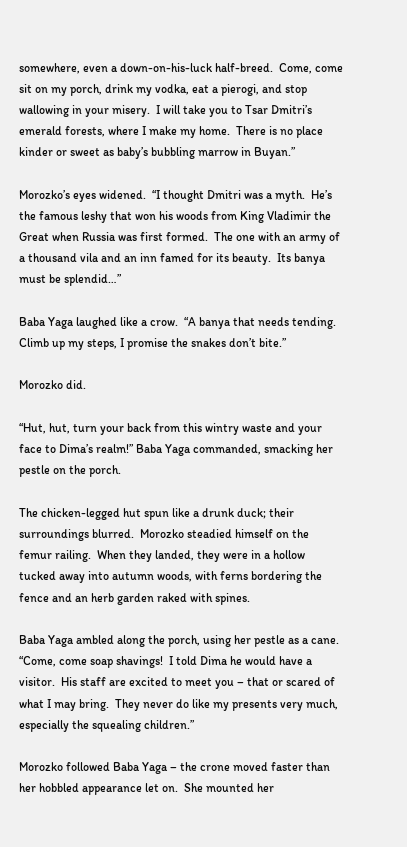somewhere, even a down-on-his-luck half-breed.  Come, come sit on my porch, drink my vodka, eat a pierogi, and stop wallowing in your misery.  I will take you to Tsar Dmitri’s emerald forests, where I make my home.  There is no place kinder or sweet as baby’s bubbling marrow in Buyan.”

Morozko’s eyes widened.  “I thought Dmitri was a myth.  He’s the famous leshy that won his woods from King Vladimir the Great when Russia was first formed.  The one with an army of a thousand vila and an inn famed for its beauty.  Its banya must be splendid…”

Baba Yaga laughed like a crow.  “A banya that needs tending.  Climb up my steps, I promise the snakes don’t bite.”

Morozko did.

“Hut, hut, turn your back from this wintry waste and your face to Dima’s realm!” Baba Yaga commanded, smacking her pestle on the porch.

The chicken-legged hut spun like a drunk duck; their surroundings blurred.  Morozko steadied himself on the femur railing.  When they landed, they were in a hollow tucked away into autumn woods, with ferns bordering the fence and an herb garden raked with spines.

Baba Yaga ambled along the porch, using her pestle as a cane.  “Come, come soap shavings!  I told Dima he would have a visitor.  His staff are excited to meet you – that or scared of what I may bring.  They never do like my presents very much, especially the squealing children.”

Morozko followed Baba Yaga – the crone moved faster than her hobbled appearance let on.  She mounted her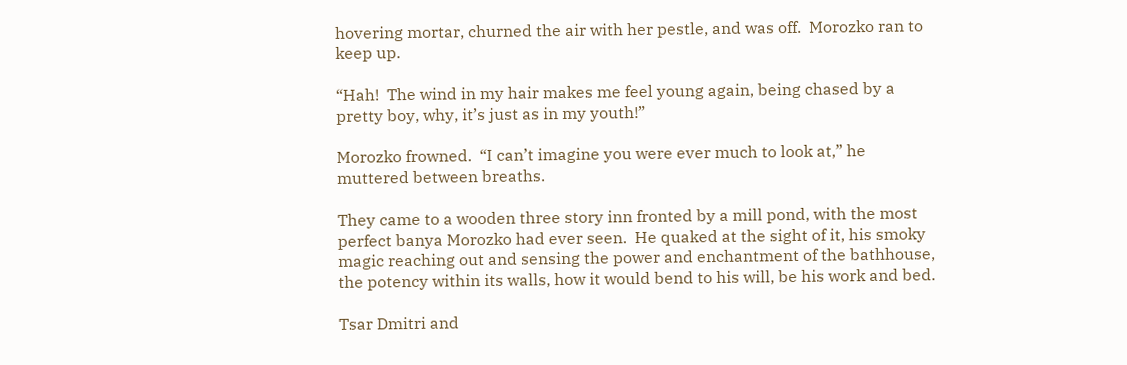hovering mortar, churned the air with her pestle, and was off.  Morozko ran to keep up.

“Hah!  The wind in my hair makes me feel young again, being chased by a pretty boy, why, it’s just as in my youth!”

Morozko frowned.  “I can’t imagine you were ever much to look at,” he muttered between breaths.

They came to a wooden three story inn fronted by a mill pond, with the most perfect banya Morozko had ever seen.  He quaked at the sight of it, his smoky magic reaching out and sensing the power and enchantment of the bathhouse, the potency within its walls, how it would bend to his will, be his work and bed.

Tsar Dmitri and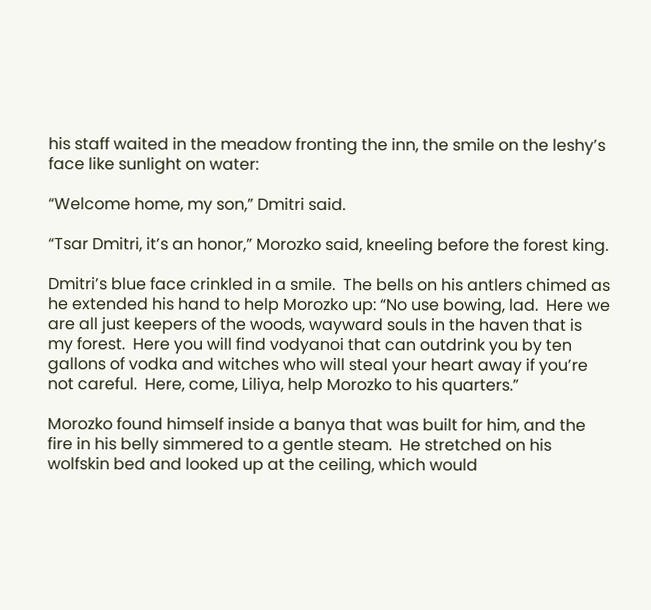his staff waited in the meadow fronting the inn, the smile on the leshy’s face like sunlight on water:

“Welcome home, my son,” Dmitri said.

“Tsar Dmitri, it’s an honor,” Morozko said, kneeling before the forest king.

Dmitri’s blue face crinkled in a smile.  The bells on his antlers chimed as he extended his hand to help Morozko up: “No use bowing, lad.  Here we are all just keepers of the woods, wayward souls in the haven that is my forest.  Here you will find vodyanoi that can outdrink you by ten gallons of vodka and witches who will steal your heart away if you’re not careful.  Here, come, Liliya, help Morozko to his quarters.”

Morozko found himself inside a banya that was built for him, and the fire in his belly simmered to a gentle steam.  He stretched on his wolfskin bed and looked up at the ceiling, which would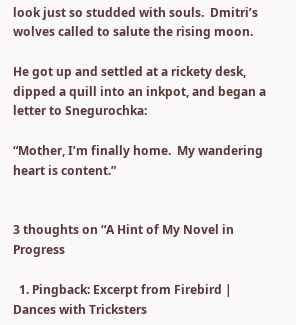look just so studded with souls.  Dmitri’s wolves called to salute the rising moon.

He got up and settled at a rickety desk, dipped a quill into an inkpot, and began a letter to Snegurochka:

“Mother, I’m finally home.  My wandering heart is content.”


3 thoughts on “A Hint of My Novel in Progress

  1. Pingback: Excerpt from Firebird | Dances with Tricksters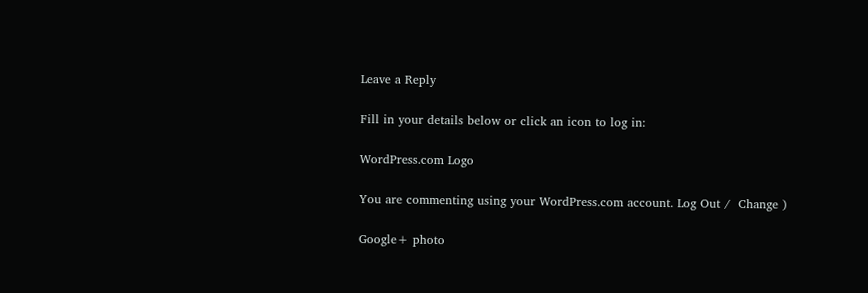Leave a Reply

Fill in your details below or click an icon to log in:

WordPress.com Logo

You are commenting using your WordPress.com account. Log Out /  Change )

Google+ photo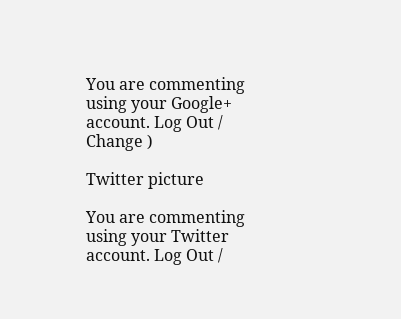You are commenting using your Google+ account. Log Out /  Change )

Twitter picture

You are commenting using your Twitter account. Log Out /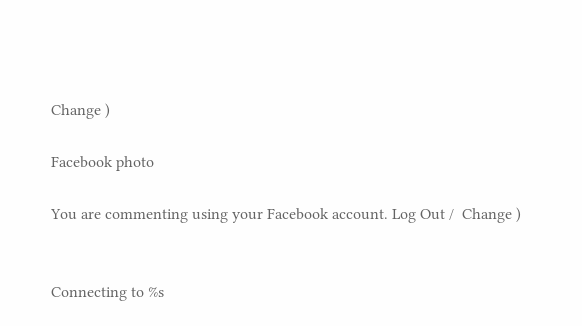Change )

Facebook photo

You are commenting using your Facebook account. Log Out /  Change )


Connecting to %s